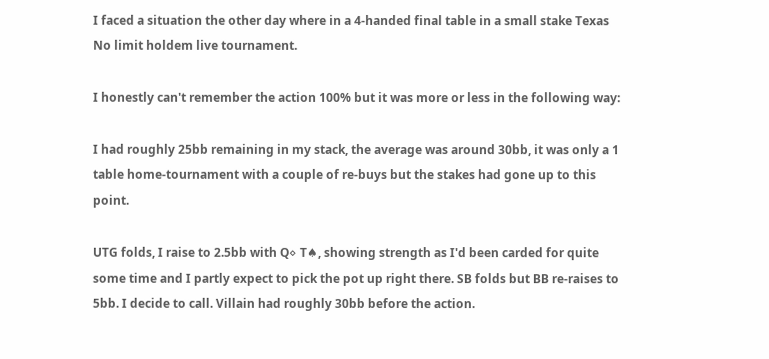I faced a situation the other day where in a 4-handed final table in a small stake Texas No limit holdem live tournament.

I honestly can't remember the action 100% but it was more or less in the following way:

I had roughly 25bb remaining in my stack, the average was around 30bb, it was only a 1 table home-tournament with a couple of re-buys but the stakes had gone up to this point.

UTG folds, I raise to 2.5bb with Q⋄ T♠, showing strength as I'd been carded for quite some time and I partly expect to pick the pot up right there. SB folds but BB re-raises to 5bb. I decide to call. Villain had roughly 30bb before the action.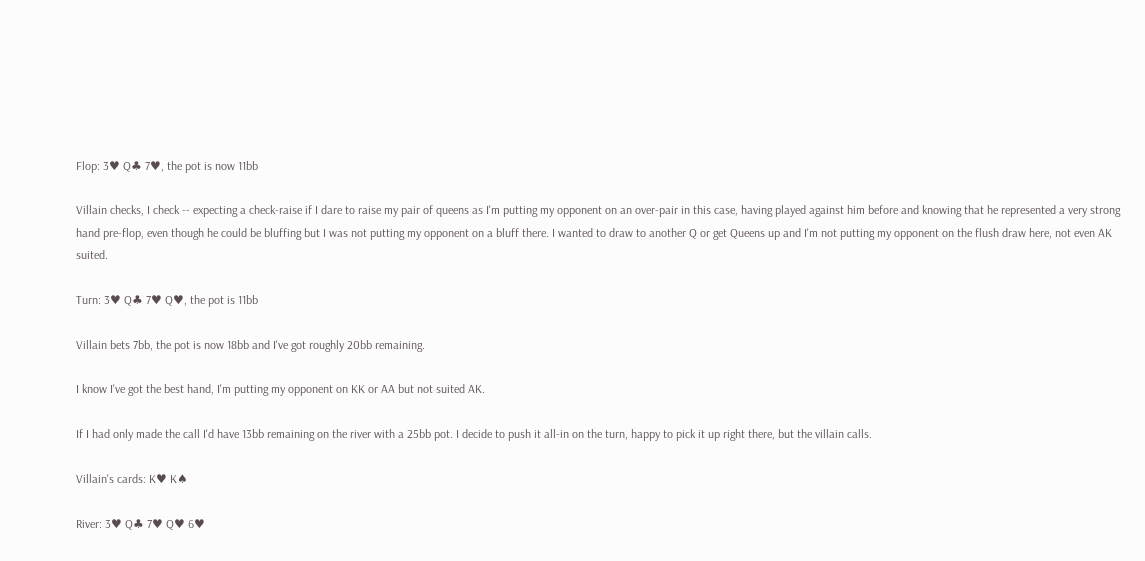Flop: 3♥ Q♣ 7♥, the pot is now 11bb

Villain checks, I check -- expecting a check-raise if I dare to raise my pair of queens as I'm putting my opponent on an over-pair in this case, having played against him before and knowing that he represented a very strong hand pre-flop, even though he could be bluffing but I was not putting my opponent on a bluff there. I wanted to draw to another Q or get Queens up and I'm not putting my opponent on the flush draw here, not even AK suited.

Turn: 3♥ Q♣ 7♥ Q♥, the pot is 11bb

Villain bets 7bb, the pot is now 18bb and I've got roughly 20bb remaining.

I know I've got the best hand, I'm putting my opponent on KK or AA but not suited AK.

If I had only made the call I'd have 13bb remaining on the river with a 25bb pot. I decide to push it all-in on the turn, happy to pick it up right there, but the villain calls.

Villain's cards: K♥ K♠

River: 3♥ Q♣ 7♥ Q♥ 6♥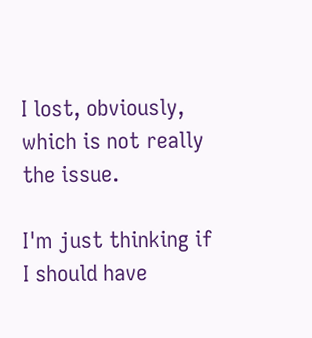I lost, obviously, which is not really the issue.

I'm just thinking if I should have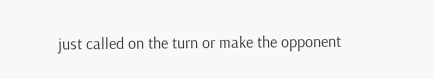just called on the turn or make the opponent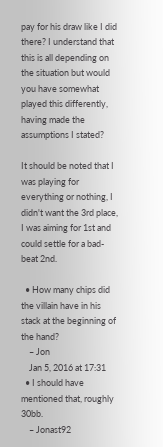pay for his draw like I did there? I understand that this is all depending on the situation but would you have somewhat played this differently, having made the assumptions I stated?

It should be noted that I was playing for everything or nothing, I didn't want the 3rd place, I was aiming for 1st and could settle for a bad-beat 2nd.

  • How many chips did the villain have in his stack at the beginning of the hand?
    – Jon
    Jan 5, 2016 at 17:31
  • I should have mentioned that, roughly 30bb.
    – Jonast92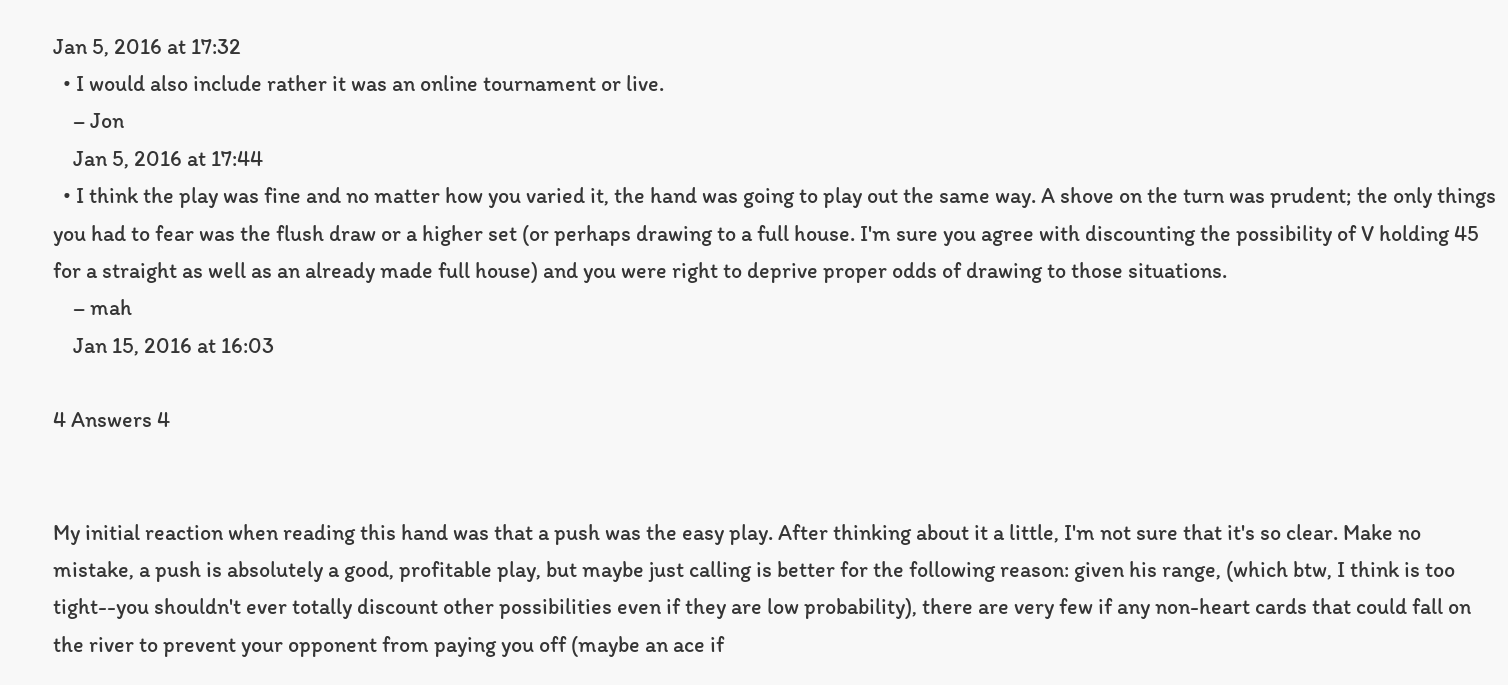Jan 5, 2016 at 17:32
  • I would also include rather it was an online tournament or live.
    – Jon
    Jan 5, 2016 at 17:44
  • I think the play was fine and no matter how you varied it, the hand was going to play out the same way. A shove on the turn was prudent; the only things you had to fear was the flush draw or a higher set (or perhaps drawing to a full house. I'm sure you agree with discounting the possibility of V holding 45 for a straight as well as an already made full house) and you were right to deprive proper odds of drawing to those situations.
    – mah
    Jan 15, 2016 at 16:03

4 Answers 4


My initial reaction when reading this hand was that a push was the easy play. After thinking about it a little, I'm not sure that it's so clear. Make no mistake, a push is absolutely a good, profitable play, but maybe just calling is better for the following reason: given his range, (which btw, I think is too tight--you shouldn't ever totally discount other possibilities even if they are low probability), there are very few if any non-heart cards that could fall on the river to prevent your opponent from paying you off (maybe an ace if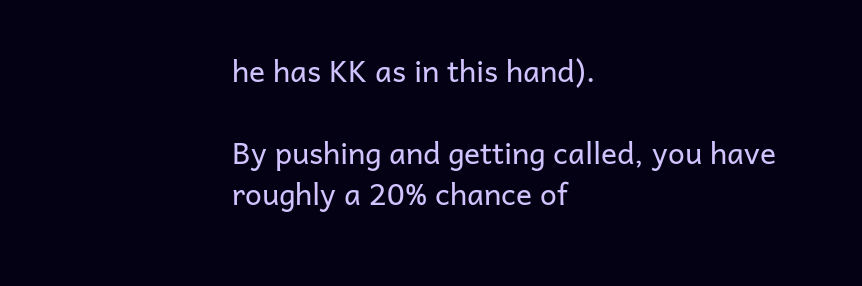he has KK as in this hand).

By pushing and getting called, you have roughly a 20% chance of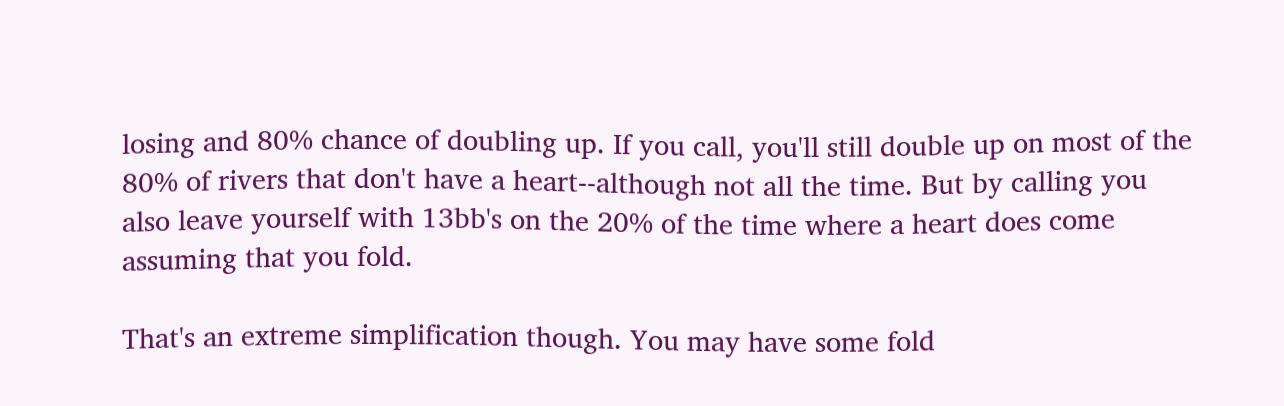losing and 80% chance of doubling up. If you call, you'll still double up on most of the 80% of rivers that don't have a heart--although not all the time. But by calling you also leave yourself with 13bb's on the 20% of the time where a heart does come assuming that you fold.

That's an extreme simplification though. You may have some fold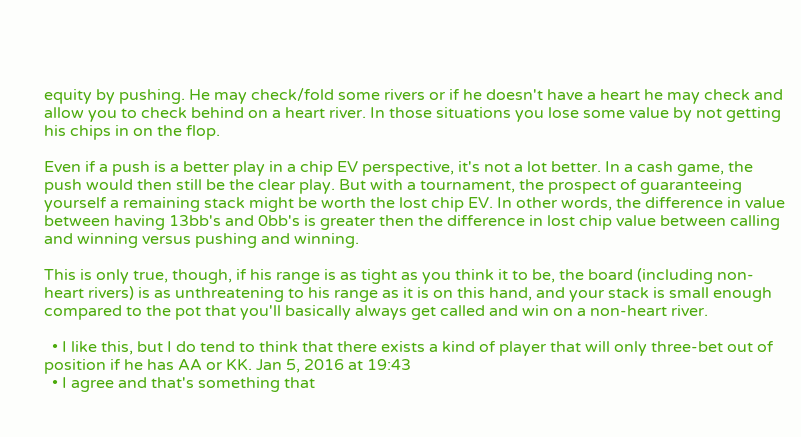equity by pushing. He may check/fold some rivers or if he doesn't have a heart he may check and allow you to check behind on a heart river. In those situations you lose some value by not getting his chips in on the flop.

Even if a push is a better play in a chip EV perspective, it's not a lot better. In a cash game, the push would then still be the clear play. But with a tournament, the prospect of guaranteeing yourself a remaining stack might be worth the lost chip EV. In other words, the difference in value between having 13bb's and 0bb's is greater then the difference in lost chip value between calling and winning versus pushing and winning.

This is only true, though, if his range is as tight as you think it to be, the board (including non-heart rivers) is as unthreatening to his range as it is on this hand, and your stack is small enough compared to the pot that you'll basically always get called and win on a non-heart river.

  • I like this, but I do tend to think that there exists a kind of player that will only three-bet out of position if he has AA or KK. Jan 5, 2016 at 19:43
  • I agree and that's something that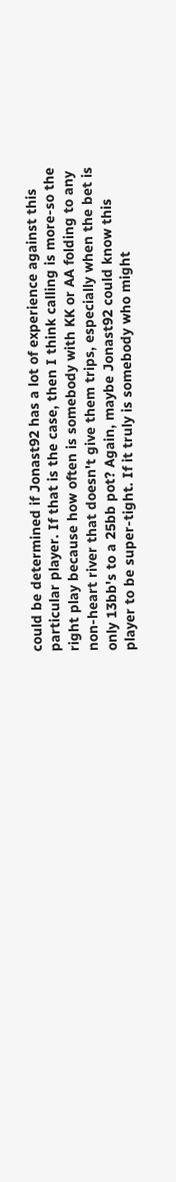could be determined if Jonast92 has a lot of experience against this particular player. If that is the case, then I think calling is more-so the right play because how often is somebody with KK or AA folding to any non-heart river that doesn't give them trips, especially when the bet is only 13bb's to a 25bb pot? Again, maybe Jonast92 could know this player to be super-tight. If it truly is somebody who might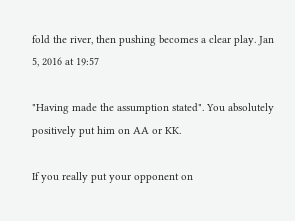fold the river, then pushing becomes a clear play. Jan 5, 2016 at 19:57

"Having made the assumption stated". You absolutely positively put him on AA or KK.

If you really put your opponent on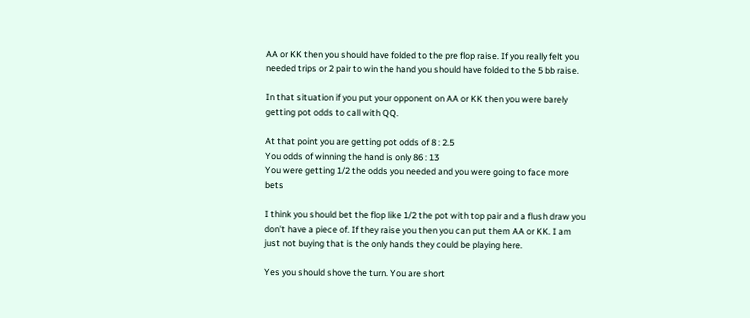AA or KK then you should have folded to the pre flop raise. If you really felt you needed trips or 2 pair to win the hand you should have folded to the 5 bb raise.

In that situation if you put your opponent on AA or KK then you were barely getting pot odds to call with QQ.

At that point you are getting pot odds of 8 : 2.5
You odds of winning the hand is only 86 : 13
You were getting 1/2 the odds you needed and you were going to face more bets

I think you should bet the flop like 1/2 the pot with top pair and a flush draw you don't have a piece of. If they raise you then you can put them AA or KK. I am just not buying that is the only hands they could be playing here.

Yes you should shove the turn. You are short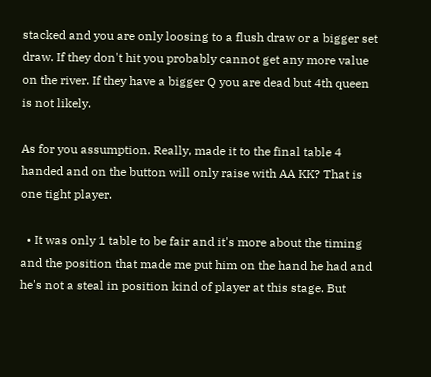stacked and you are only loosing to a flush draw or a bigger set draw. If they don't hit you probably cannot get any more value on the river. If they have a bigger Q you are dead but 4th queen is not likely.

As for you assumption. Really, made it to the final table 4 handed and on the button will only raise with AA KK? That is one tight player.

  • It was only 1 table to be fair and it's more about the timing and the position that made me put him on the hand he had and he's not a steal in position kind of player at this stage. But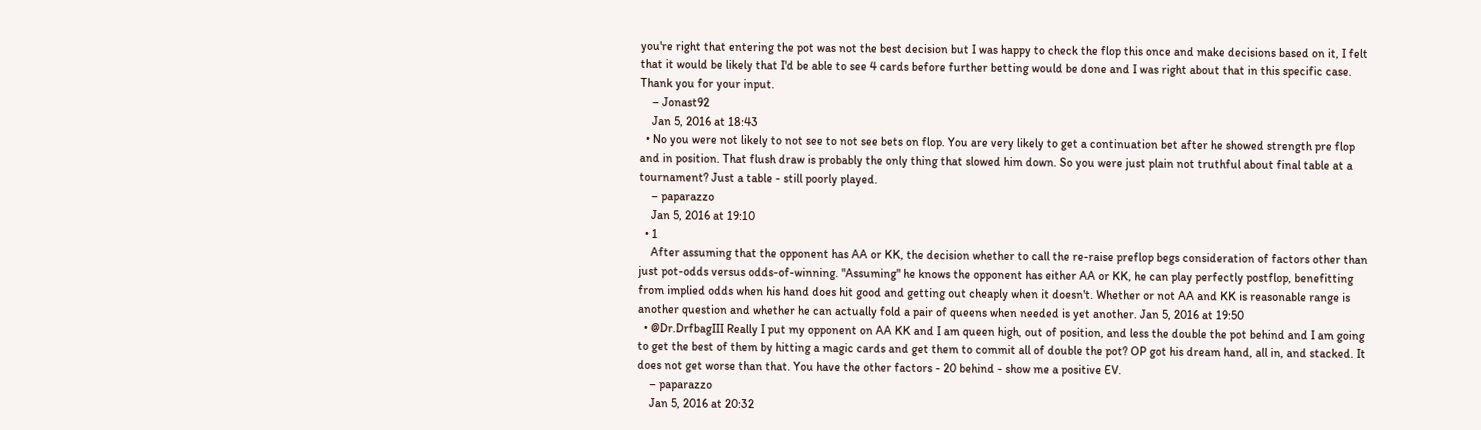you're right that entering the pot was not the best decision but I was happy to check the flop this once and make decisions based on it, I felt that it would be likely that I'd be able to see 4 cards before further betting would be done and I was right about that in this specific case. Thank you for your input.
    – Jonast92
    Jan 5, 2016 at 18:43
  • No you were not likely to not see to not see bets on flop. You are very likely to get a continuation bet after he showed strength pre flop and in position. That flush draw is probably the only thing that slowed him down. So you were just plain not truthful about final table at a tournament? Just a table - still poorly played.
    – paparazzo
    Jan 5, 2016 at 19:10
  • 1
    After assuming that the opponent has AA or KK, the decision whether to call the re-raise preflop begs consideration of factors other than just pot-odds versus odds-of-winning. "Assuming" he knows the opponent has either AA or KK, he can play perfectly postflop, benefitting from implied odds when his hand does hit good and getting out cheaply when it doesn't. Whether or not AA and KK is reasonable range is another question and whether he can actually fold a pair of queens when needed is yet another. Jan 5, 2016 at 19:50
  • @Dr.DrfbagIII Really I put my opponent on AA KK and I am queen high, out of position, and less the double the pot behind and I am going to get the best of them by hitting a magic cards and get them to commit all of double the pot? OP got his dream hand, all in, and stacked. It does not get worse than that. You have the other factors - 20 behind - show me a positive EV.
    – paparazzo
    Jan 5, 2016 at 20:32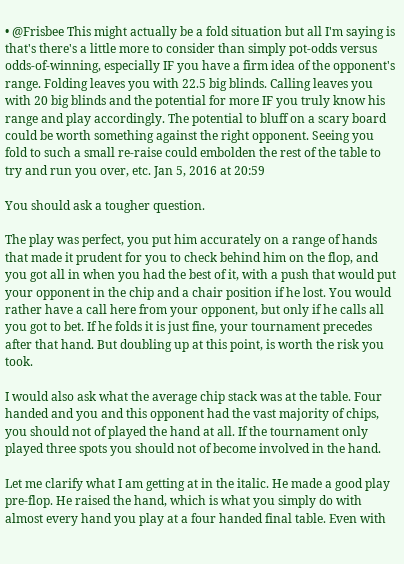• @Frisbee This might actually be a fold situation but all I'm saying is that's there's a little more to consider than simply pot-odds versus odds-of-winning, especially IF you have a firm idea of the opponent's range. Folding leaves you with 22.5 big blinds. Calling leaves you with 20 big blinds and the potential for more IF you truly know his range and play accordingly. The potential to bluff on a scary board could be worth something against the right opponent. Seeing you fold to such a small re-raise could embolden the rest of the table to try and run you over, etc. Jan 5, 2016 at 20:59

You should ask a tougher question.

The play was perfect, you put him accurately on a range of hands that made it prudent for you to check behind him on the flop, and you got all in when you had the best of it, with a push that would put your opponent in the chip and a chair position if he lost. You would rather have a call here from your opponent, but only if he calls all you got to bet. If he folds it is just fine, your tournament precedes after that hand. But doubling up at this point, is worth the risk you took.

I would also ask what the average chip stack was at the table. Four handed and you and this opponent had the vast majority of chips, you should not of played the hand at all. If the tournament only played three spots you should not of become involved in the hand.

Let me clarify what I am getting at in the italic. He made a good play pre-flop. He raised the hand, which is what you simply do with almost every hand you play at a four handed final table. Even with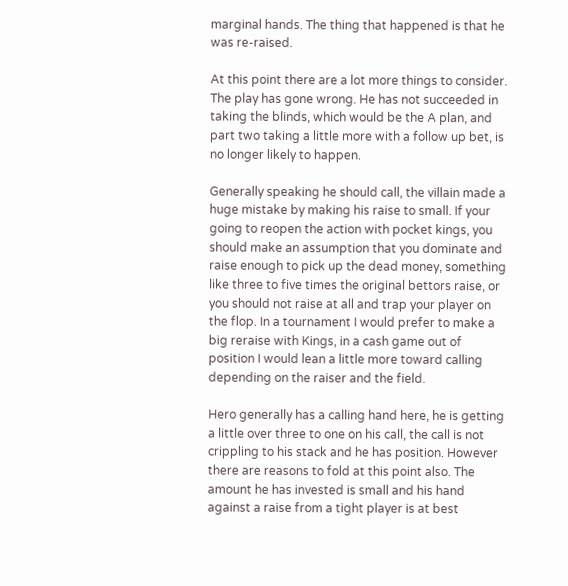marginal hands. The thing that happened is that he was re-raised.

At this point there are a lot more things to consider. The play has gone wrong. He has not succeeded in taking the blinds, which would be the A plan, and part two taking a little more with a follow up bet, is no longer likely to happen.

Generally speaking he should call, the villain made a huge mistake by making his raise to small. If your going to reopen the action with pocket kings, you should make an assumption that you dominate and raise enough to pick up the dead money, something like three to five times the original bettors raise, or you should not raise at all and trap your player on the flop. In a tournament I would prefer to make a big reraise with Kings, in a cash game out of position I would lean a little more toward calling depending on the raiser and the field.

Hero generally has a calling hand here, he is getting a little over three to one on his call, the call is not crippling to his stack and he has position. However there are reasons to fold at this point also. The amount he has invested is small and his hand against a raise from a tight player is at best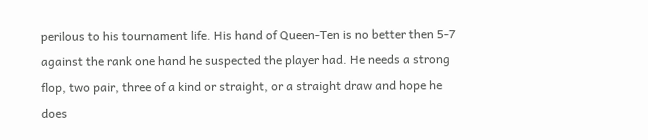perilous to his tournament life. His hand of Queen-Ten is no better then 5-7 against the rank one hand he suspected the player had. He needs a strong flop, two pair, three of a kind or straight, or a straight draw and hope he does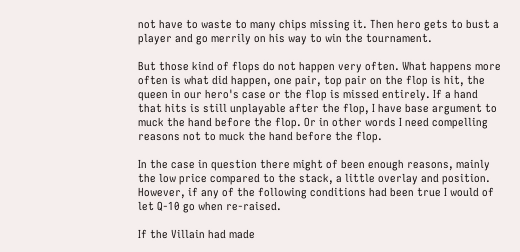not have to waste to many chips missing it. Then hero gets to bust a player and go merrily on his way to win the tournament.

But those kind of flops do not happen very often. What happens more often is what did happen, one pair, top pair on the flop is hit, the queen in our hero's case or the flop is missed entirely. If a hand that hits is still unplayable after the flop, I have base argument to muck the hand before the flop. Or in other words I need compelling reasons not to muck the hand before the flop.

In the case in question there might of been enough reasons, mainly the low price compared to the stack, a little overlay and position. However, if any of the following conditions had been true I would of let Q-10 go when re-raised.

If the Villain had made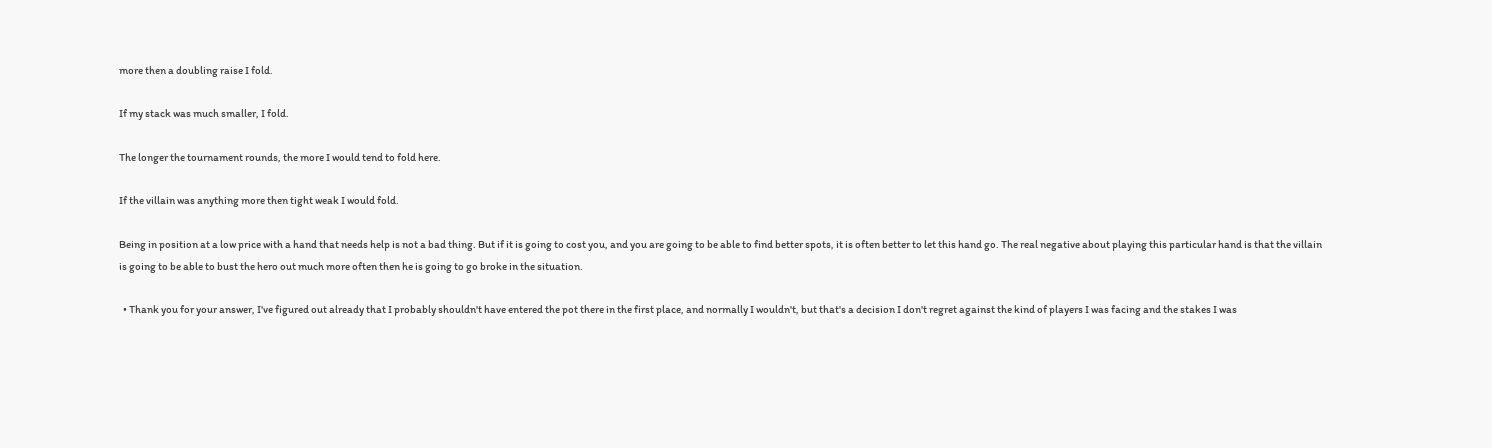more then a doubling raise I fold.

If my stack was much smaller, I fold.

The longer the tournament rounds, the more I would tend to fold here.

If the villain was anything more then tight weak I would fold.

Being in position at a low price with a hand that needs help is not a bad thing. But if it is going to cost you, and you are going to be able to find better spots, it is often better to let this hand go. The real negative about playing this particular hand is that the villain is going to be able to bust the hero out much more often then he is going to go broke in the situation.

  • Thank you for your answer, I've figured out already that I probably shouldn't have entered the pot there in the first place, and normally I wouldn't, but that's a decision I don't regret against the kind of players I was facing and the stakes I was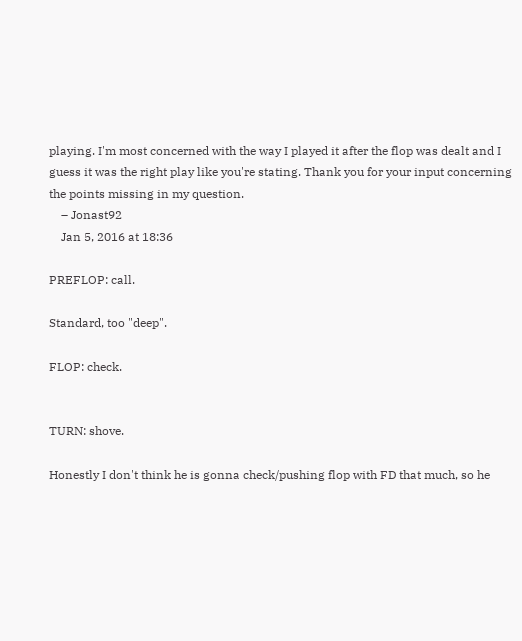playing. I'm most concerned with the way I played it after the flop was dealt and I guess it was the right play like you're stating. Thank you for your input concerning the points missing in my question.
    – Jonast92
    Jan 5, 2016 at 18:36

PREFLOP: call.

Standard, too "deep".

FLOP: check.


TURN: shove.

Honestly I don't think he is gonna check/pushing flop with FD that much, so he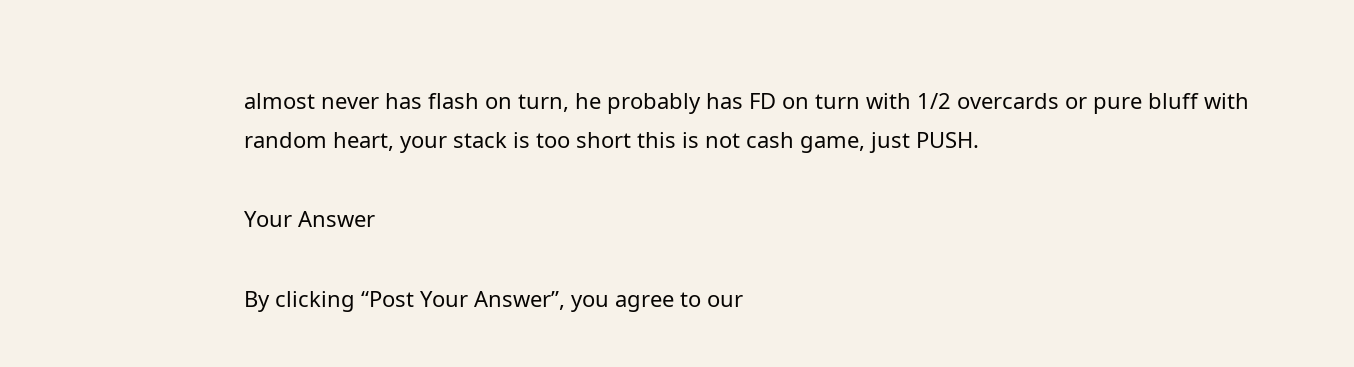almost never has flash on turn, he probably has FD on turn with 1/2 overcards or pure bluff with random heart, your stack is too short this is not cash game, just PUSH.

Your Answer

By clicking “Post Your Answer”, you agree to our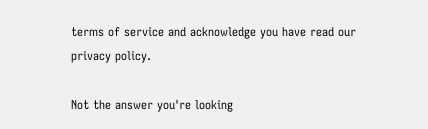terms of service and acknowledge you have read our privacy policy.

Not the answer you're looking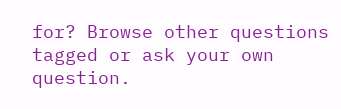for? Browse other questions tagged or ask your own question.